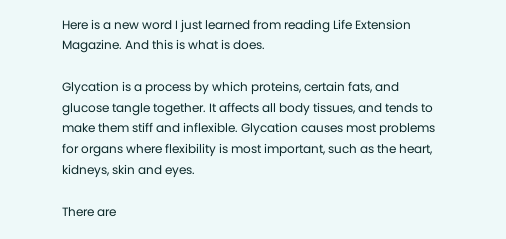Here is a new word I just learned from reading Life Extension Magazine. And this is what is does.

Glycation is a process by which proteins, certain fats, and glucose tangle together. It affects all body tissues, and tends to make them stiff and inflexible. Glycation causes most problems for organs where flexibility is most important, such as the heart, kidneys, skin and eyes.

There are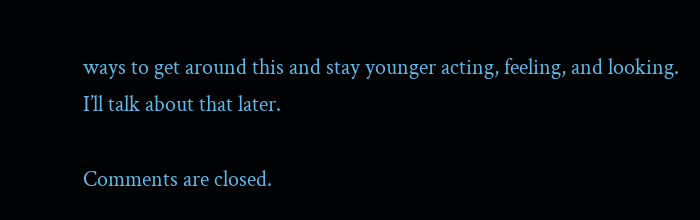ways to get around this and stay younger acting, feeling, and looking. I’ll talk about that later.

Comments are closed.